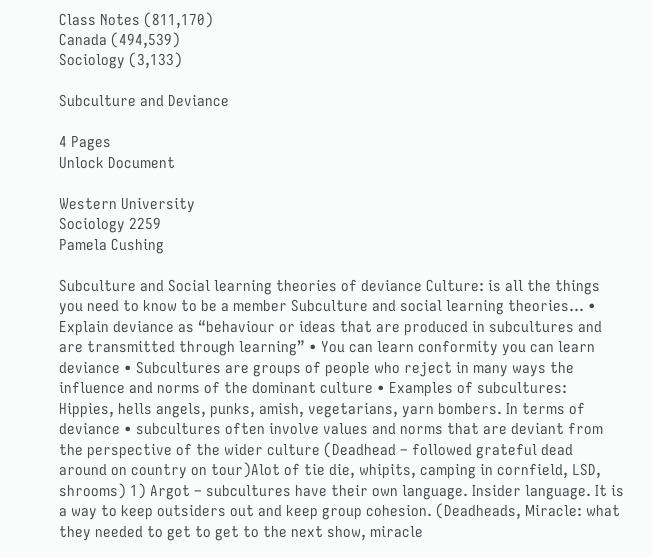Class Notes (811,170)
Canada (494,539)
Sociology (3,133)

Subculture and Deviance

4 Pages
Unlock Document

Western University
Sociology 2259
Pamela Cushing

Subculture and Social learning theories of deviance Culture: is all the things you need to know to be a member Subculture and social learning theories... • Explain deviance as “behaviour or ideas that are produced in subcultures and are transmitted through learning” • You can learn conformity you can learn deviance • Subcultures are groups of people who reject in many ways the influence and norms of the dominant culture • Examples of subcultures: Hippies, hells angels, punks, amish, vegetarians, yarn bombers. In terms of deviance • subcultures often involve values and norms that are deviant from the perspective of the wider culture (Deadhead – followed grateful dead around on country on tour)Alot of tie die, whipits, camping in cornfield, LSD, shrooms) 1) Argot – subcultures have their own language. Insider language. It is a way to keep outsiders out and keep group cohesion. (Deadheads, Miracle: what they needed to get to get to the next show, miracle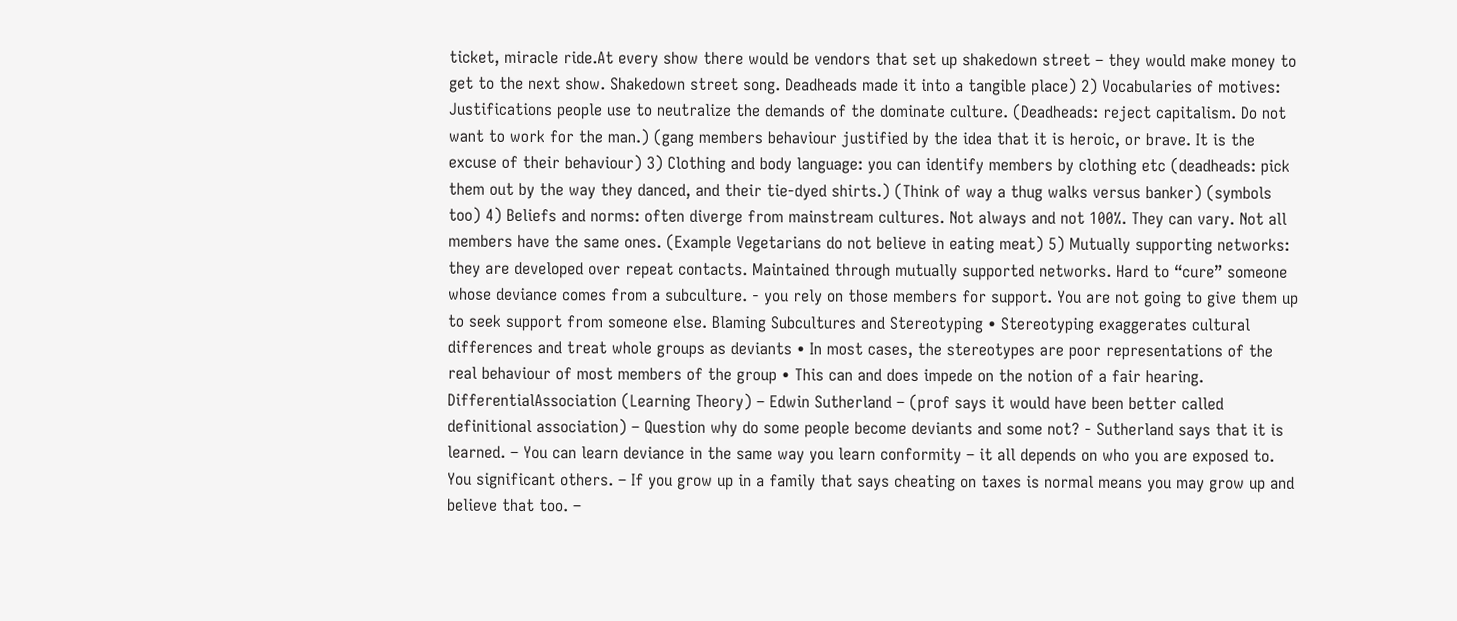ticket, miracle ride.At every show there would be vendors that set up shakedown street – they would make money to get to the next show. Shakedown street song. Deadheads made it into a tangible place) 2) Vocabularies of motives: Justifications people use to neutralize the demands of the dominate culture. (Deadheads: reject capitalism. Do not want to work for the man.) (gang members behaviour justified by the idea that it is heroic, or brave. It is the excuse of their behaviour) 3) Clothing and body language: you can identify members by clothing etc (deadheads: pick them out by the way they danced, and their tie-dyed shirts.) (Think of way a thug walks versus banker) (symbols too) 4) Beliefs and norms: often diverge from mainstream cultures. Not always and not 100%. They can vary. Not all members have the same ones. (Example Vegetarians do not believe in eating meat) 5) Mutually supporting networks: they are developed over repeat contacts. Maintained through mutually supported networks. Hard to “cure” someone whose deviance comes from a subculture. - you rely on those members for support. You are not going to give them up to seek support from someone else. Blaming Subcultures and Stereotyping • Stereotyping exaggerates cultural differences and treat whole groups as deviants • In most cases, the stereotypes are poor representations of the real behaviour of most members of the group • This can and does impede on the notion of a fair hearing. DifferentialAssociation (Learning Theory) – Edwin Sutherland – (prof says it would have been better called definitional association) – Question why do some people become deviants and some not? - Sutherland says that it is learned. – You can learn deviance in the same way you learn conformity – it all depends on who you are exposed to. You significant others. – If you grow up in a family that says cheating on taxes is normal means you may grow up and believe that too. –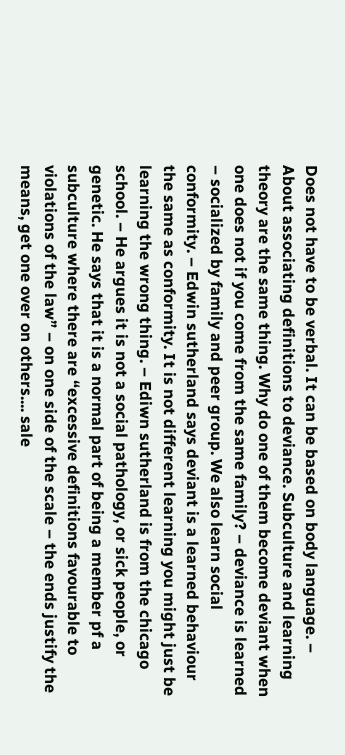Does not have to be verbal. It can be based on body language. – About associating definitions to deviance. Subculture and learning theory are the same thing. Why do one of them become deviant when one does not if you come from the same family? – deviance is learned – socialized by family and peer group. We also learn social conformity. – Edwin sutherland says deviant is a learned behaviour the same as conformity. It is not different learning you might just be learning the wrong thing. – Ediwn sutherland is from the chicago school. – He argues it is not a social pathology, or sick people, or genetic. He says that it is a normal part of being a member pf a subculture where there are “excessive definitions favourable to violations of the law” – on one side of the scale – the ends justify the means, get one over on others.... sale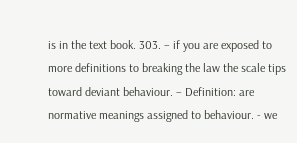is in the text book. 303. – if you are exposed to more definitions to breaking the law the scale tips toward deviant behaviour. – Definition: are normative meanings assigned to behaviour. - we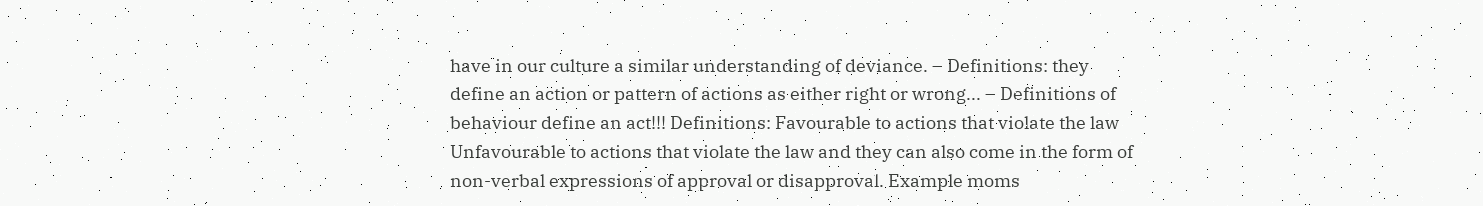have in our culture a similar understanding of deviance. – Definitions: they define an action or pattern of actions as either right or wrong... – Definitions of behaviour define an act!!! Definitions: Favourable to actions that violate the law Unfavourable to actions that violate the law and they can also come in the form of non-verbal expressions of approval or disapproval. Example moms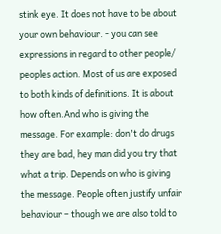stink eye. It does not have to be about your own behaviour. - you can see expressions in regard to other people/ peoples action. Most of us are exposed to both kinds of definitions. It is about how often.And who is giving the message. For example: don't do drugs they are bad, hey man did you try that what a trip. Depends on who is giving the message. People often justify unfair behaviour – though we are also told to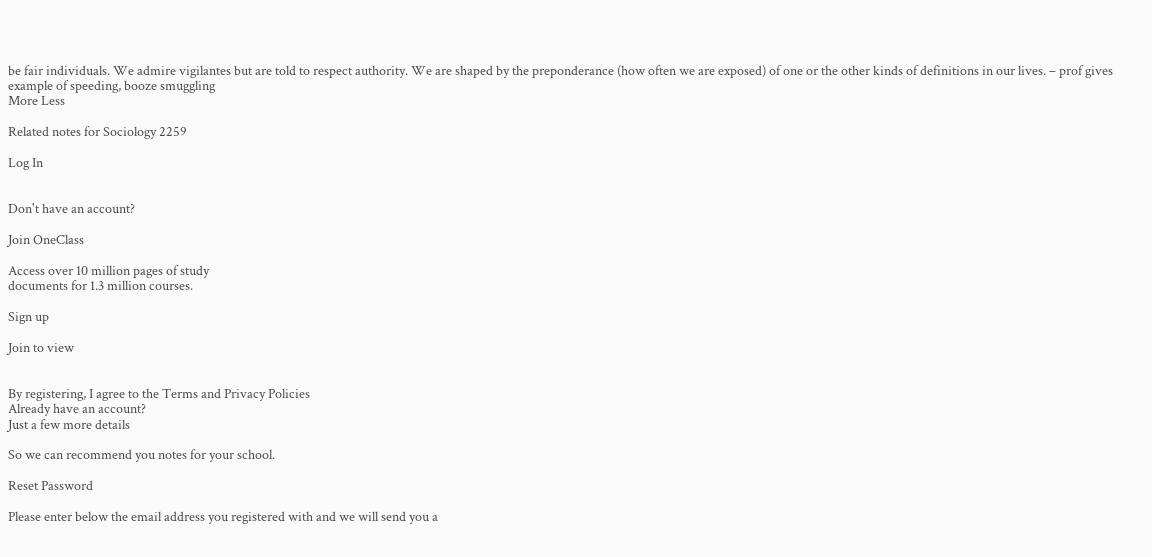be fair individuals. We admire vigilantes but are told to respect authority. We are shaped by the preponderance (how often we are exposed) of one or the other kinds of definitions in our lives. – prof gives example of speeding, booze smuggling
More Less

Related notes for Sociology 2259

Log In


Don't have an account?

Join OneClass

Access over 10 million pages of study
documents for 1.3 million courses.

Sign up

Join to view


By registering, I agree to the Terms and Privacy Policies
Already have an account?
Just a few more details

So we can recommend you notes for your school.

Reset Password

Please enter below the email address you registered with and we will send you a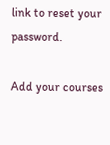link to reset your password.

Add your courses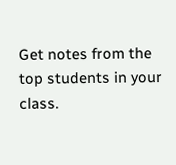Get notes from the top students in your class.